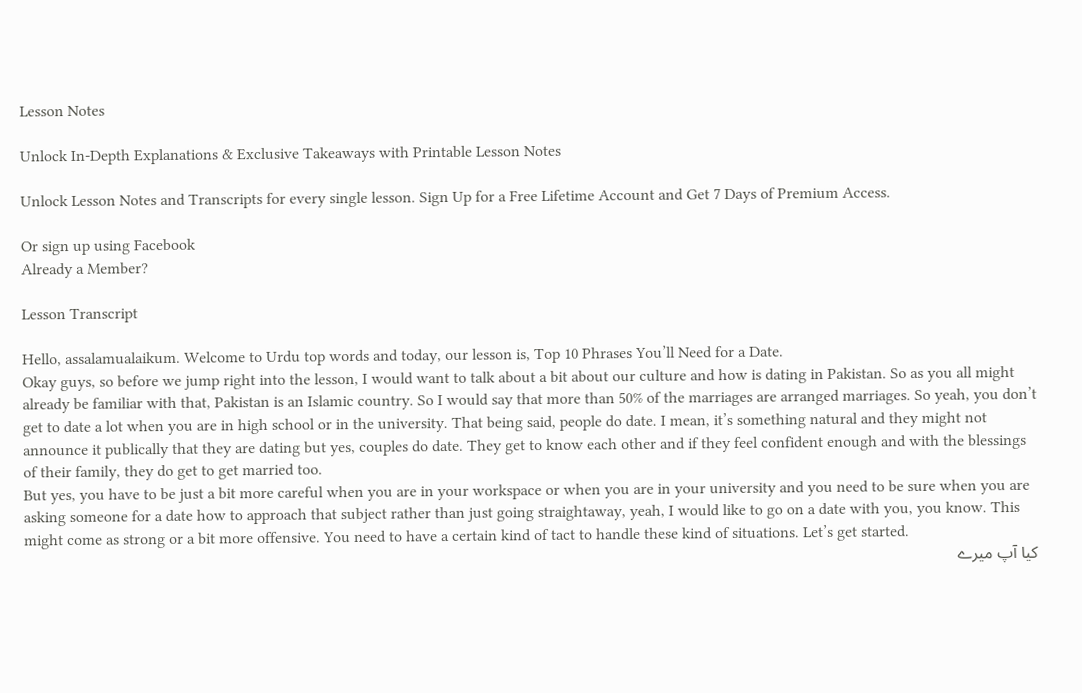Lesson Notes

Unlock In-Depth Explanations & Exclusive Takeaways with Printable Lesson Notes

Unlock Lesson Notes and Transcripts for every single lesson. Sign Up for a Free Lifetime Account and Get 7 Days of Premium Access.

Or sign up using Facebook
Already a Member?

Lesson Transcript

Hello, assalamualaikum. Welcome to Urdu top words and today, our lesson is, Top 10 Phrases You’ll Need for a Date.
Okay guys, so before we jump right into the lesson, I would want to talk about a bit about our culture and how is dating in Pakistan. So as you all might already be familiar with that, Pakistan is an Islamic country. So I would say that more than 50% of the marriages are arranged marriages. So yeah, you don’t get to date a lot when you are in high school or in the university. That being said, people do date. I mean, it’s something natural and they might not announce it publically that they are dating but yes, couples do date. They get to know each other and if they feel confident enough and with the blessings of their family, they do get to get married too.
But yes, you have to be just a bit more careful when you are in your workspace or when you are in your university and you need to be sure when you are asking someone for a date how to approach that subject rather than just going straightaway, yeah, I would like to go on a date with you, you know. This might come as strong or a bit more offensive. You need to have a certain kind of tact to handle these kind of situations. Let’s get started.
کیا آپ میرے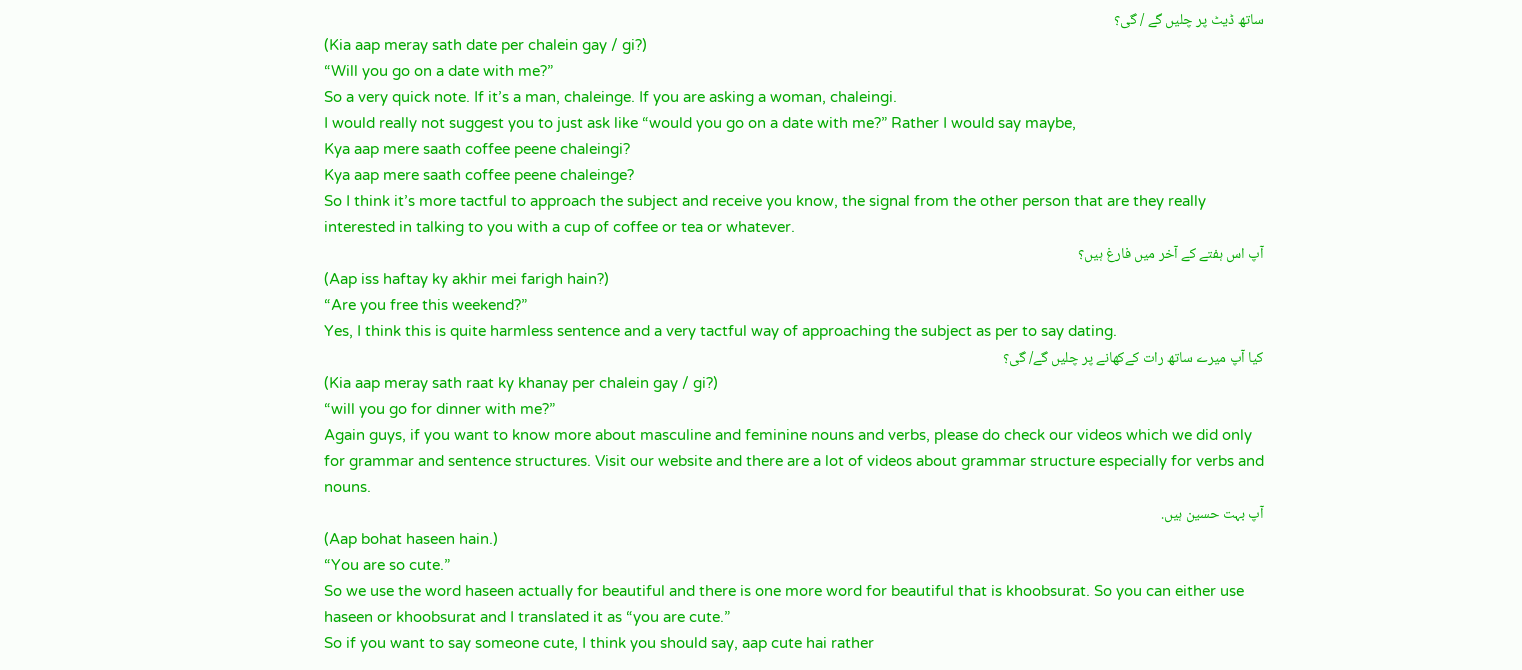ساتھ ڈیٹ پر چلیں گے / گی؟
(Kia aap meray sath date per chalein gay / gi?)
“Will you go on a date with me?”
So a very quick note. If it’s a man, chaleinge. If you are asking a woman, chaleingi.
I would really not suggest you to just ask like “would you go on a date with me?” Rather I would say maybe,
Kya aap mere saath coffee peene chaleingi?
Kya aap mere saath coffee peene chaleinge?
So I think it’s more tactful to approach the subject and receive you know, the signal from the other person that are they really interested in talking to you with a cup of coffee or tea or whatever.
آپ اس ہفتے کے آخر میں فارغ ہیں؟
(Aap iss haftay ky akhir mei farigh hain?)
“Are you free this weekend?”
Yes, I think this is quite harmless sentence and a very tactful way of approaching the subject as per to say dating.
کیا آپ میرے ساتھ رات کےکهانے پر چلیں گے/ گی؟
(Kia aap meray sath raat ky khanay per chalein gay / gi?)
“will you go for dinner with me?”
Again guys, if you want to know more about masculine and feminine nouns and verbs, please do check our videos which we did only for grammar and sentence structures. Visit our website and there are a lot of videos about grammar structure especially for verbs and nouns.
آپ بہت حسین ہیں.
(Aap bohat haseen hain.)
“You are so cute.”
So we use the word haseen actually for beautiful and there is one more word for beautiful that is khoobsurat. So you can either use haseen or khoobsurat and I translated it as “you are cute.”
So if you want to say someone cute, I think you should say, aap cute hai rather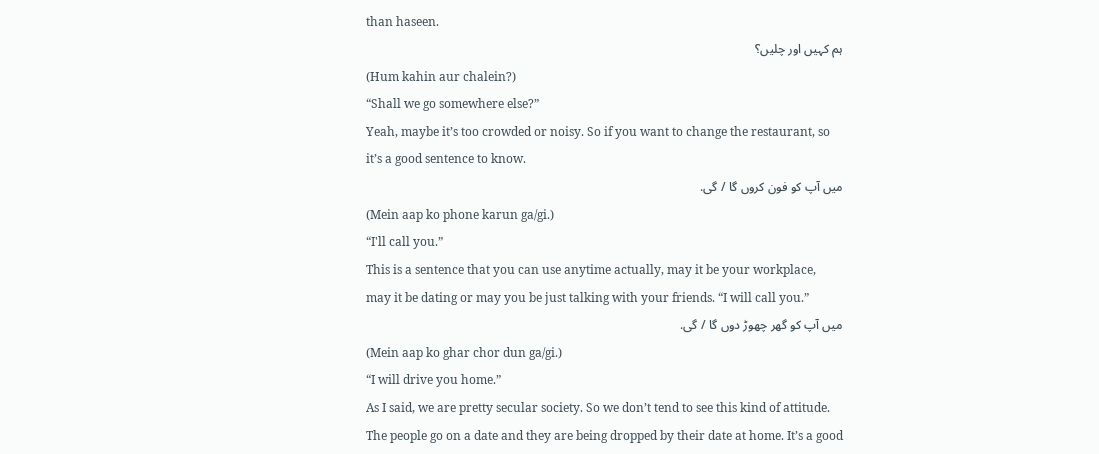than haseen.
ہم کہیں اور چلیں؟
(Hum kahin aur chalein?)
“Shall we go somewhere else?”
Yeah, maybe it’s too crowded or noisy. So if you want to change the restaurant, so it’s a good sentence to know.
میں آپ کو فون کروں گا / گی.
(Mein aap ko phone karun ga/gi.)
“I'll call you.”
This is a sentence that you can use anytime actually, may it be your workplace, may it be dating or may you be just talking with your friends. “I will call you.”
میں آپ کو گھر چهوڑ دوں گا / گی.
(Mein aap ko ghar chor dun ga/gi.)
“I will drive you home.”
As I said, we are pretty secular society. So we don’t tend to see this kind of attitude. The people go on a date and they are being dropped by their date at home. It’s a good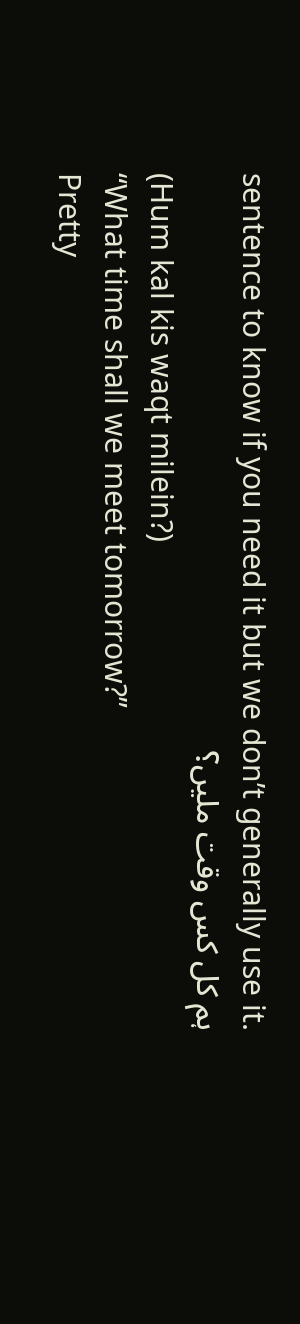sentence to know if you need it but we don’t generally use it.
ہم کل کس وقت ملیں؟
(Hum kal kis waqt milein?)
“What time shall we meet tomorrow?”
Pretty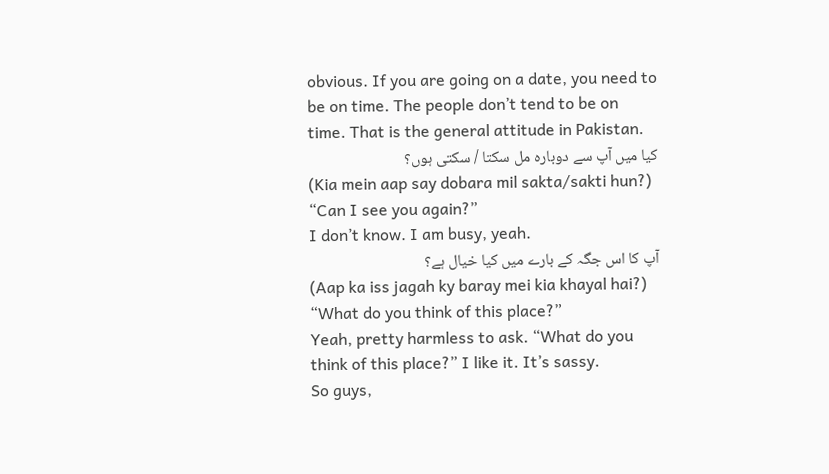obvious. If you are going on a date, you need to be on time. The people don’t tend to be on time. That is the general attitude in Pakistan.
کیا میں آپ سے دوباره مل سکتا / سکتی ہوں؟
(Kia mein aap say dobara mil sakta/sakti hun?)
“Can I see you again?”
I don’t know. I am busy, yeah.
آپ کا اس جگہ کے بارے میں کیا خیال ہے؟
(Aap ka iss jagah ky baray mei kia khayal hai?)
“What do you think of this place?”
Yeah, pretty harmless to ask. “What do you think of this place?” I like it. It’s sassy.
So guys,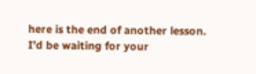here is the end of another lesson. I’d be waiting for your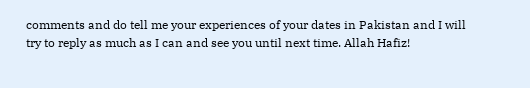comments and do tell me your experiences of your dates in Pakistan and I will try to reply as much as I can and see you until next time. Allah Hafiz!